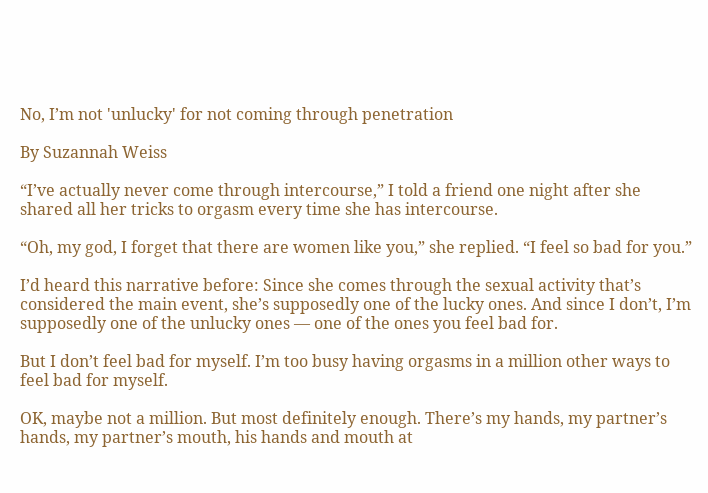No, I’m not 'unlucky' for not coming through penetration

By Suzannah Weiss

“I’ve actually never come through intercourse,” I told a friend one night after she shared all her tricks to orgasm every time she has intercourse.

“Oh, my god, I forget that there are women like you,” she replied. “I feel so bad for you.”

I’d heard this narrative before: Since she comes through the sexual activity that’s considered the main event, she’s supposedly one of the lucky ones. And since I don’t, I’m supposedly one of the unlucky ones — one of the ones you feel bad for.

But I don’t feel bad for myself. I’m too busy having orgasms in a million other ways to feel bad for myself.

OK, maybe not a million. But most definitely enough. There’s my hands, my partner’s hands, my partner’s mouth, his hands and mouth at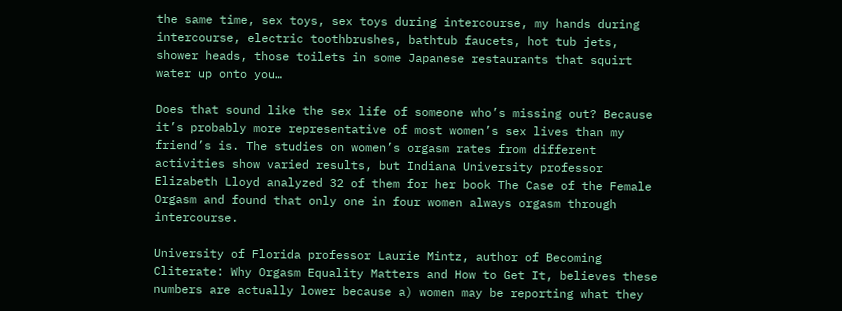the same time, sex toys, sex toys during intercourse, my hands during intercourse, electric toothbrushes, bathtub faucets, hot tub jets, shower heads, those toilets in some Japanese restaurants that squirt water up onto you…

Does that sound like the sex life of someone who’s missing out? Because it’s probably more representative of most women’s sex lives than my friend’s is. The studies on women’s orgasm rates from different activities show varied results, but Indiana University professor Elizabeth Lloyd analyzed 32 of them for her book The Case of the Female Orgasm and found that only one in four women always orgasm through intercourse.

University of Florida professor Laurie Mintz, author of Becoming Cliterate: Why Orgasm Equality Matters and How to Get It, believes these numbers are actually lower because a) women may be reporting what they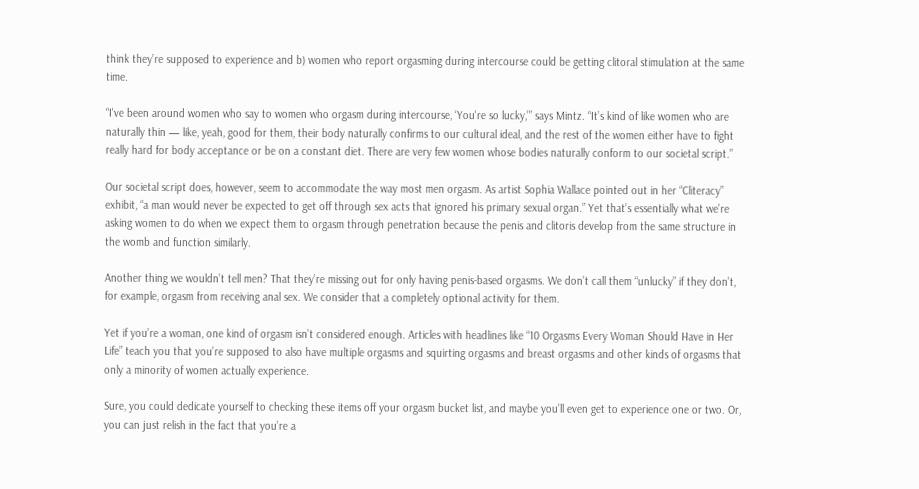think they’re supposed to experience and b) women who report orgasming during intercourse could be getting clitoral stimulation at the same time.

“I've been around women who say to women who orgasm during intercourse, ‘You're so lucky,’” says Mintz. “It’s kind of like women who are naturally thin — like, yeah, good for them, their body naturally confirms to our cultural ideal, and the rest of the women either have to fight really hard for body acceptance or be on a constant diet. There are very few women whose bodies naturally conform to our societal script.”

Our societal script does, however, seem to accommodate the way most men orgasm. As artist Sophia Wallace pointed out in her “Cliteracy” exhibit, “a man would never be expected to get off through sex acts that ignored his primary sexual organ.” Yet that’s essentially what we’re asking women to do when we expect them to orgasm through penetration because the penis and clitoris develop from the same structure in the womb and function similarly.

Another thing we wouldn’t tell men? That they’re missing out for only having penis-based orgasms. We don’t call them “unlucky” if they don’t, for example, orgasm from receiving anal sex. We consider that a completely optional activity for them.

Yet if you’re a woman, one kind of orgasm isn’t considered enough. Articles with headlines like “10 Orgasms Every Woman Should Have in Her Life” teach you that you’re supposed to also have multiple orgasms and squirting orgasms and breast orgasms and other kinds of orgasms that only a minority of women actually experience.

Sure, you could dedicate yourself to checking these items off your orgasm bucket list, and maybe you’ll even get to experience one or two. Or, you can just relish in the fact that you’re a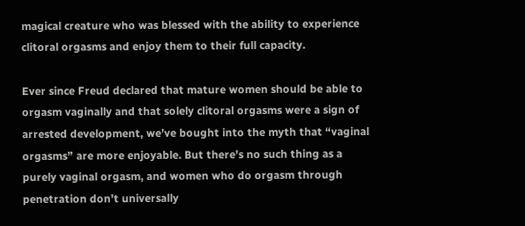magical creature who was blessed with the ability to experience clitoral orgasms and enjoy them to their full capacity.

Ever since Freud declared that mature women should be able to orgasm vaginally and that solely clitoral orgasms were a sign of arrested development, we’ve bought into the myth that “vaginal orgasms” are more enjoyable. But there’s no such thing as a purely vaginal orgasm, and women who do orgasm through penetration don’t universally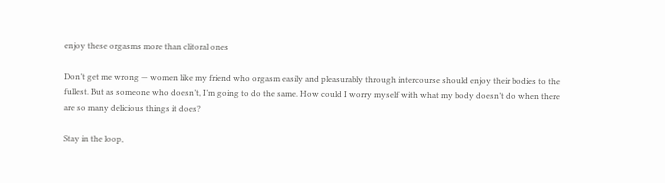enjoy these orgasms more than clitoral ones

Don’t get me wrong — women like my friend who orgasm easily and pleasurably through intercourse should enjoy their bodies to the fullest. But as someone who doesn’t, I’m going to do the same. How could I worry myself with what my body doesn’t do when there are so many delicious things it does?

Stay in the loop,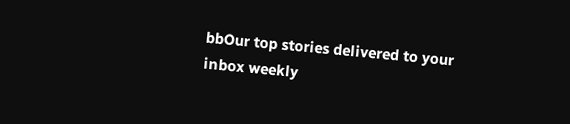bbOur top stories delivered to your inbox weekly